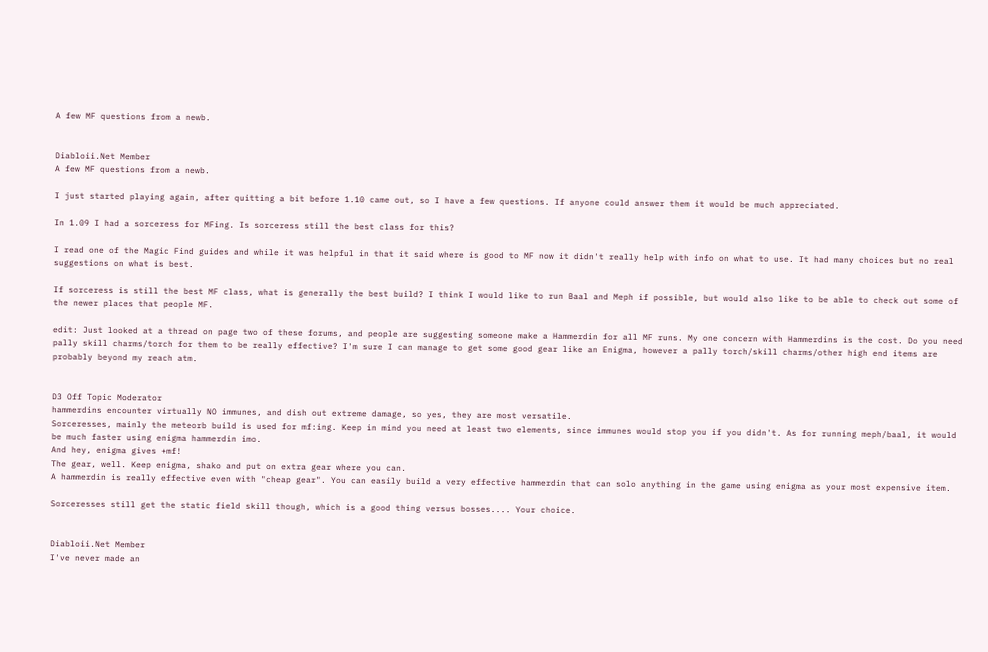A few MF questions from a newb.


Diabloii.Net Member
A few MF questions from a newb.

I just started playing again, after quitting a bit before 1.10 came out, so I have a few questions. If anyone could answer them it would be much appreciated.

In 1.09 I had a sorceress for MFing. Is sorceress still the best class for this?

I read one of the Magic Find guides and while it was helpful in that it said where is good to MF now it didn't really help with info on what to use. It had many choices but no real suggestions on what is best.

If sorceress is still the best MF class, what is generally the best build? I think I would like to run Baal and Meph if possible, but would also like to be able to check out some of the newer places that people MF.

edit: Just looked at a thread on page two of these forums, and people are suggesting someone make a Hammerdin for all MF runs. My one concern with Hammerdins is the cost. Do you need pally skill charms/torch for them to be really effective? I'm sure I can manage to get some good gear like an Enigma, however a pally torch/skill charms/other high end items are probably beyond my reach atm.


D3 Off Topic Moderator
hammerdins encounter virtually NO immunes, and dish out extreme damage, so yes, they are most versatile.
Sorceresses, mainly the meteorb build is used for mf:ing. Keep in mind you need at least two elements, since immunes would stop you if you didn't. As for running meph/baal, it would be much faster using enigma hammerdin imo.
And hey, enigma gives +mf!
The gear, well. Keep enigma, shako and put on extra gear where you can.
A hammerdin is really effective even with "cheap gear". You can easily build a very effective hammerdin that can solo anything in the game using enigma as your most expensive item.

Sorceresses still get the static field skill though, which is a good thing versus bosses.... Your choice.


Diabloii.Net Member
I've never made an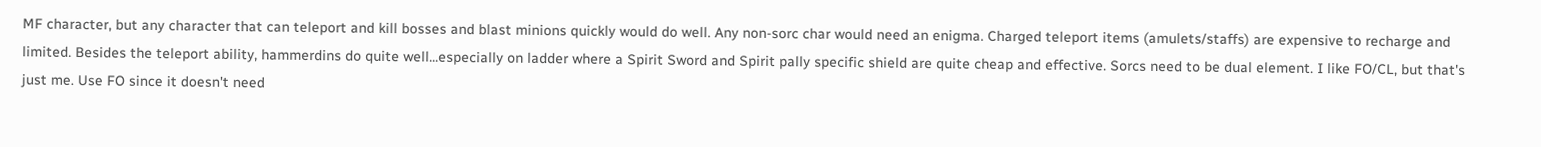MF character, but any character that can teleport and kill bosses and blast minions quickly would do well. Any non-sorc char would need an enigma. Charged teleport items (amulets/staffs) are expensive to recharge and limited. Besides the teleport ability, hammerdins do quite well...especially on ladder where a Spirit Sword and Spirit pally specific shield are quite cheap and effective. Sorcs need to be dual element. I like FO/CL, but that's just me. Use FO since it doesn't need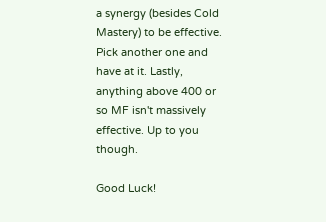a synergy (besides Cold Mastery) to be effective. Pick another one and have at it. Lastly, anything above 400 or so MF isn't massively effective. Up to you though.

Good Luck!